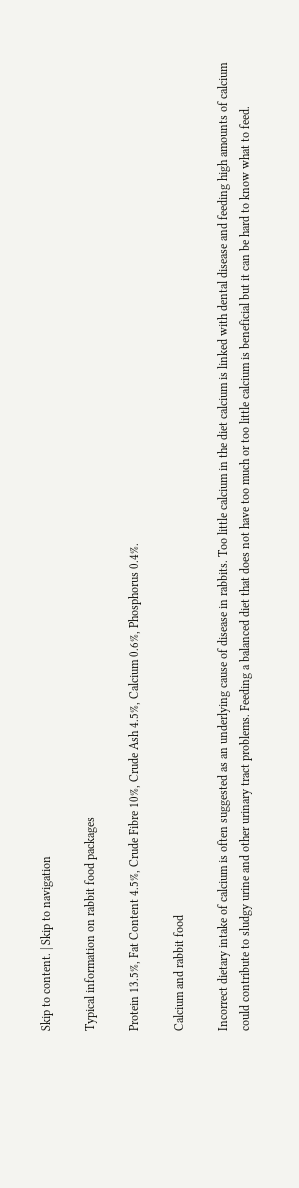Skip to content. | Skip to navigation

Typical information on rabbit food packages

Protein 13.5%, Fat Content 4.5%, Crude Fibre 10%, Crude Ash 4.5%, Calcium 0.6%, Phosphorus 0.4%.

Calcium and rabbit food

Incorrect dietary intake of calcium is often suggested as an underlying cause of disease in rabbits. Too little calcium in the diet calcium is linked with dental disease and feeding high amounts of calcium could contribute to sludgy urine and other urinary tract problems. Feeding a balanced diet that does not have too much or too little calcium is beneficial but it can be hard to know what to feed.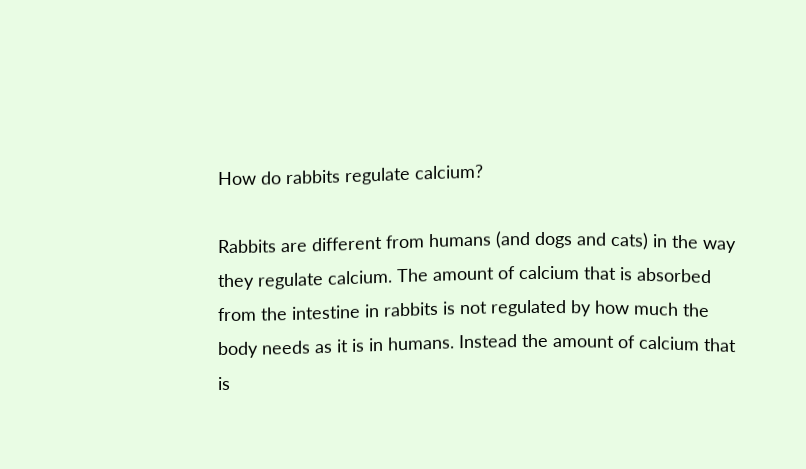How do rabbits regulate calcium?

Rabbits are different from humans (and dogs and cats) in the way they regulate calcium. The amount of calcium that is absorbed from the intestine in rabbits is not regulated by how much the body needs as it is in humans. Instead the amount of calcium that is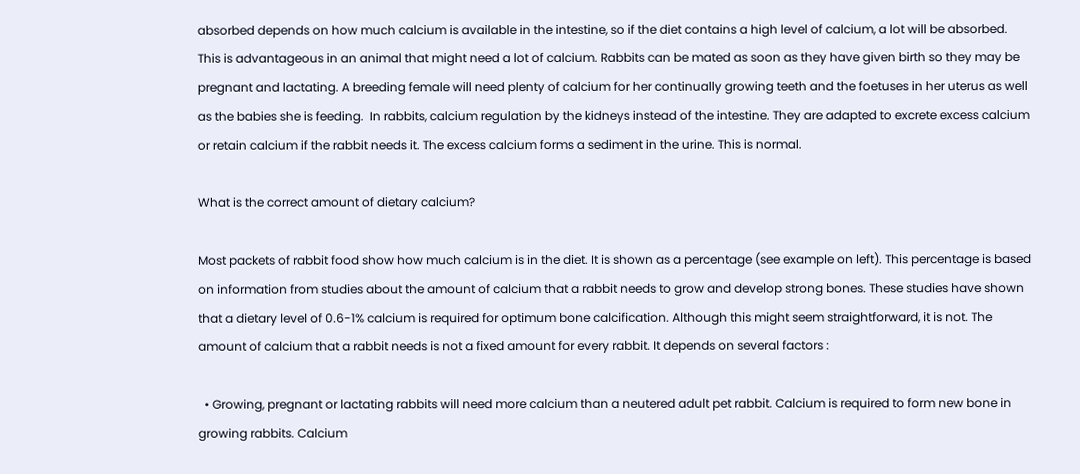absorbed depends on how much calcium is available in the intestine, so if the diet contains a high level of calcium, a lot will be absorbed. This is advantageous in an animal that might need a lot of calcium. Rabbits can be mated as soon as they have given birth so they may be pregnant and lactating. A breeding female will need plenty of calcium for her continually growing teeth and the foetuses in her uterus as well as the babies she is feeding.  In rabbits, calcium regulation by the kidneys instead of the intestine. They are adapted to excrete excess calcium or retain calcium if the rabbit needs it. The excess calcium forms a sediment in the urine. This is normal.

What is the correct amount of dietary calcium?

Most packets of rabbit food show how much calcium is in the diet. It is shown as a percentage (see example on left). This percentage is based on information from studies about the amount of calcium that a rabbit needs to grow and develop strong bones. These studies have shown that a dietary level of 0.6-1% calcium is required for optimum bone calcification. Although this might seem straightforward, it is not. The amount of calcium that a rabbit needs is not a fixed amount for every rabbit. It depends on several factors :

  • Growing, pregnant or lactating rabbits will need more calcium than a neutered adult pet rabbit. Calcium is required to form new bone in growing rabbits. Calcium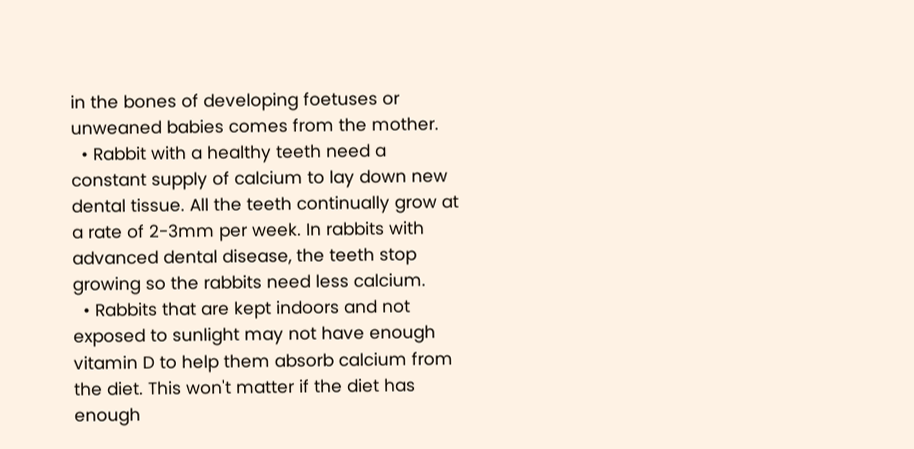in the bones of developing foetuses or unweaned babies comes from the mother.
  • Rabbit with a healthy teeth need a constant supply of calcium to lay down new dental tissue. All the teeth continually grow at a rate of 2-3mm per week. In rabbits with advanced dental disease, the teeth stop growing so the rabbits need less calcium.
  • Rabbits that are kept indoors and not exposed to sunlight may not have enough vitamin D to help them absorb calcium from the diet. This won't matter if the diet has enough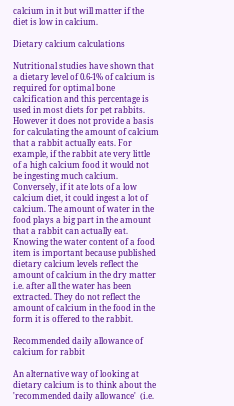calcium in it but will matter if the diet is low in calcium.

Dietary calcium calculations

Nutritional studies have shown that a dietary level of 0.6-1% of calcium is required for optimal bone calcification and this percentage is used in most diets for pet rabbits. However it does not provide a basis for calculating the amount of calcium that a rabbit actually eats. For example, if the rabbit ate very little of a high calcium food it would not be ingesting much calcium. Conversely, if it ate lots of a low calcium diet, it could ingest a lot of calcium. The amount of water in the food plays a big part in the amount that a rabbit can actually eat. Knowing the water content of a food item is important because published dietary calcium levels reflect the amount of calcium in the dry matter i.e. after all the water has been extracted. They do not reflect the amount of calcium in the food in the form it is offered to the rabbit.

Recommended daily allowance of calcium for rabbit

An alternative way of looking at dietary calcium is to think about the 'recommended daily allowance'  (i.e.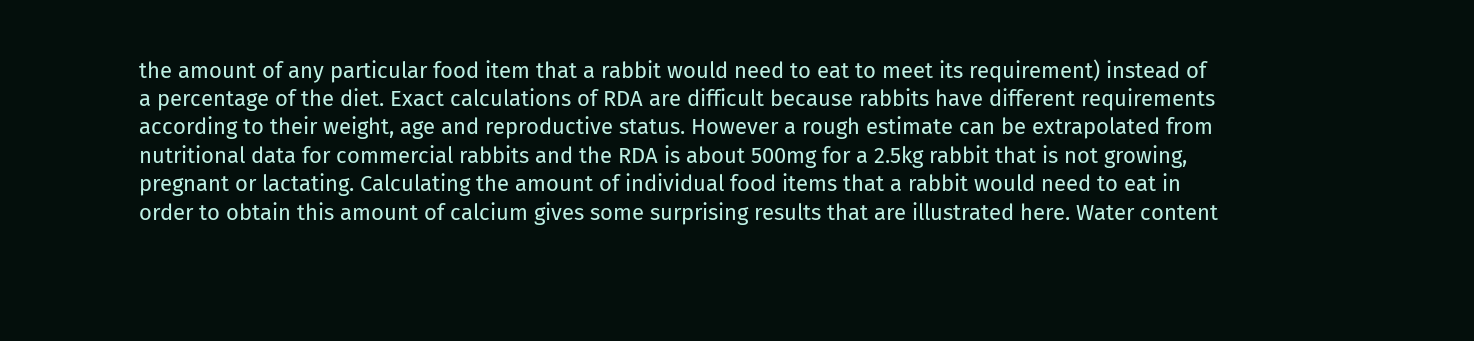the amount of any particular food item that a rabbit would need to eat to meet its requirement) instead of a percentage of the diet. Exact calculations of RDA are difficult because rabbits have different requirements according to their weight, age and reproductive status. However a rough estimate can be extrapolated from nutritional data for commercial rabbits and the RDA is about 500mg for a 2.5kg rabbit that is not growing, pregnant or lactating. Calculating the amount of individual food items that a rabbit would need to eat in order to obtain this amount of calcium gives some surprising results that are illustrated here. Water content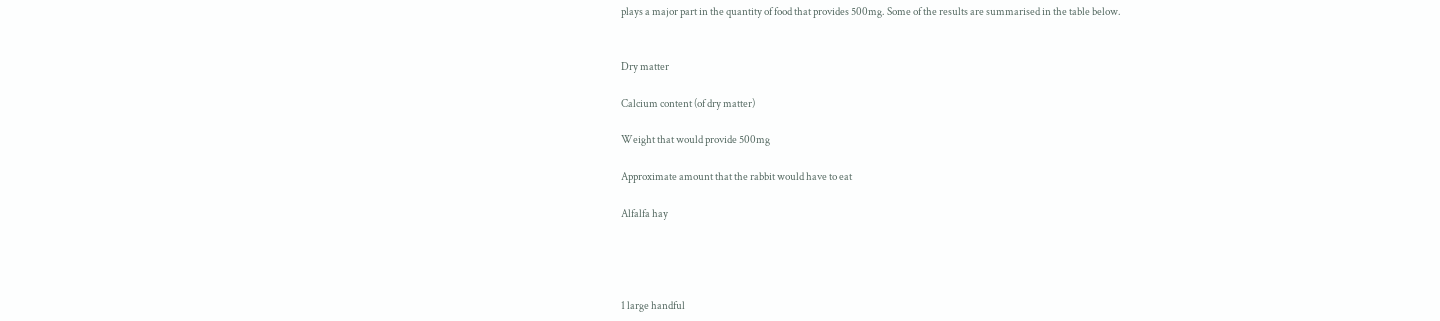plays a major part in the quantity of food that provides 500mg. Some of the results are summarised in the table below.


Dry matter

Calcium content (of dry matter)

Weight that would provide 500mg

Approximate amount that the rabbit would have to eat

Alfalfa hay




1 large handful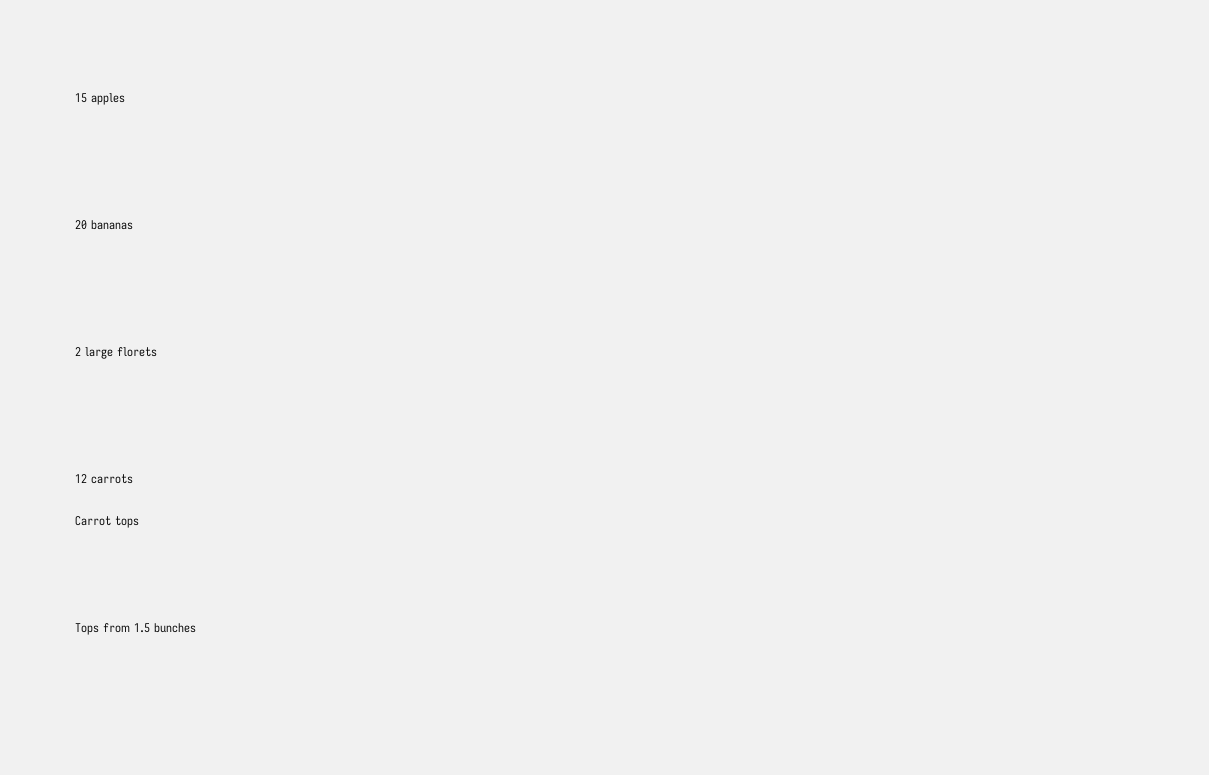15 apples





20 bananas





2 large florets





12 carrots

Carrot tops




Tops from 1.5 bunches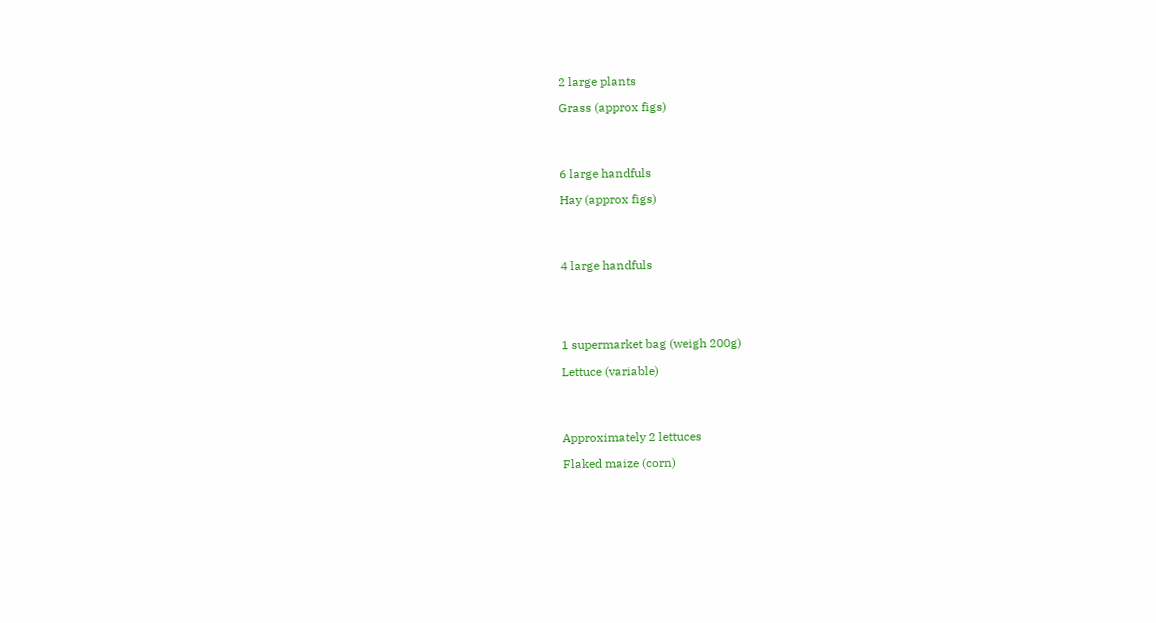2 large plants

Grass (approx figs)




6 large handfuls

Hay (approx figs)




4 large handfuls





1 supermarket bag (weigh 200g)

Lettuce (variable)




Approximately 2 lettuces

Flaked maize (corn)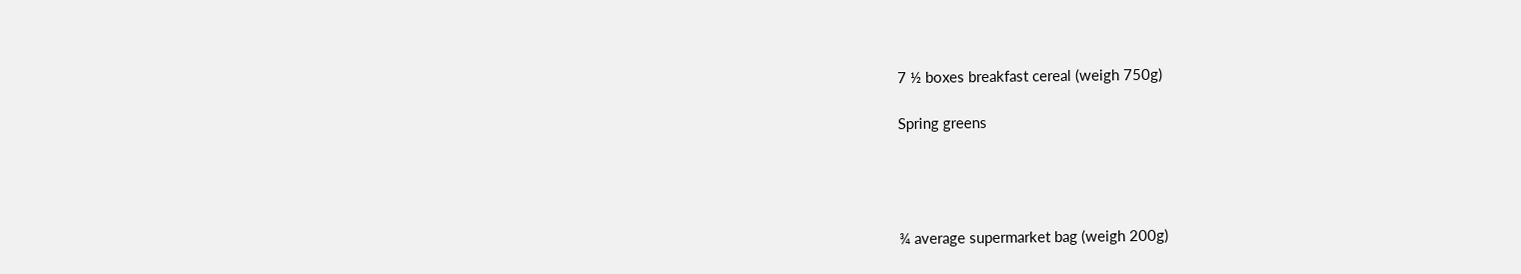7 ½ boxes breakfast cereal (weigh 750g)

Spring greens




¾ average supermarket bag (weigh 200g)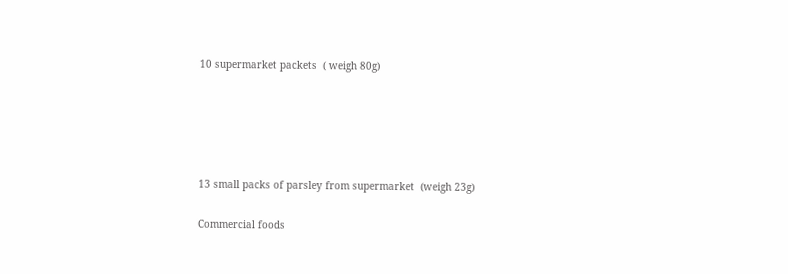10 supermarket packets  ( weigh 80g)





13 small packs of parsley from supermarket  (weigh 23g)

Commercial foods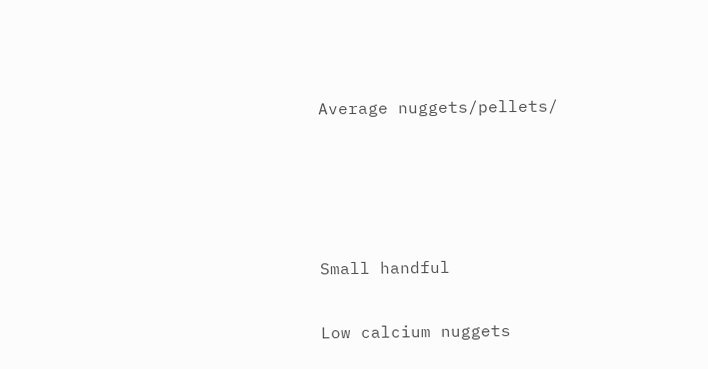Average nuggets/pellets/




Small handful

Low calcium nuggets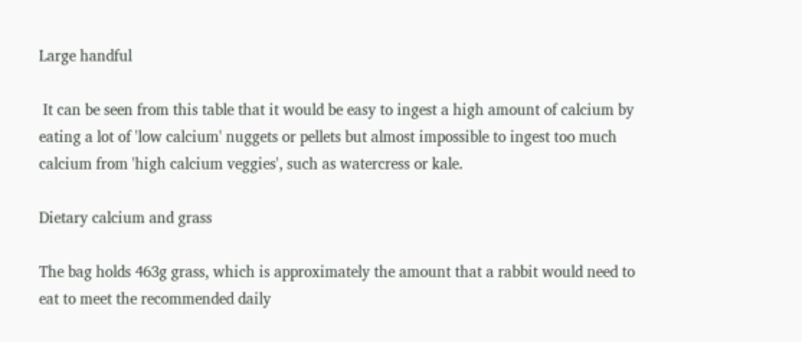Large handful

 It can be seen from this table that it would be easy to ingest a high amount of calcium by eating a lot of 'low calcium' nuggets or pellets but almost impossible to ingest too much calcium from 'high calcium veggies', such as watercress or kale.

Dietary calcium and grass

The bag holds 463g grass, which is approximately the amount that a rabbit would need to eat to meet the recommended daily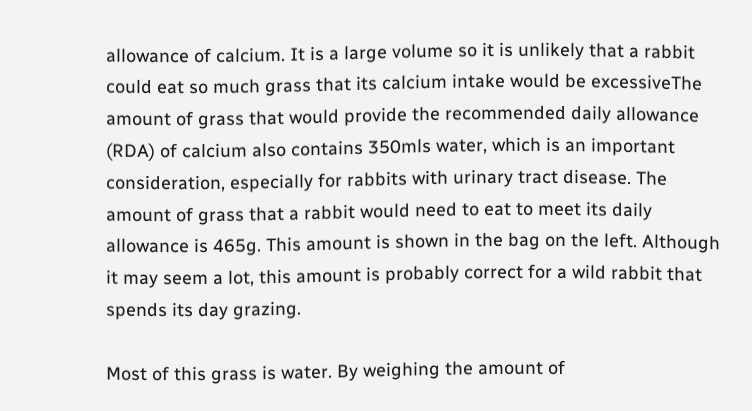allowance of calcium. It is a large volume so it is unlikely that a rabbit could eat so much grass that its calcium intake would be excessiveThe amount of grass that would provide the recommended daily allowance (RDA) of calcium also contains 350mls water, which is an important consideration, especially for rabbits with urinary tract disease. The amount of grass that a rabbit would need to eat to meet its daily allowance is 465g. This amount is shown in the bag on the left. Although it may seem a lot, this amount is probably correct for a wild rabbit that spends its day grazing.

Most of this grass is water. By weighing the amount of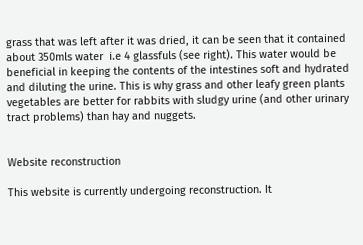grass that was left after it was dried, it can be seen that it contained about 350mls water  i.e 4 glassfuls (see right). This water would be beneficial in keeping the contents of the intestines soft and hydrated and diluting the urine. This is why grass and other leafy green plants vegetables are better for rabbits with sludgy urine (and other urinary tract problems) than hay and nuggets.


Website reconstruction

This website is currently undergoing reconstruction. It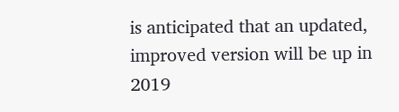is anticipated that an updated, improved version will be up in 2019